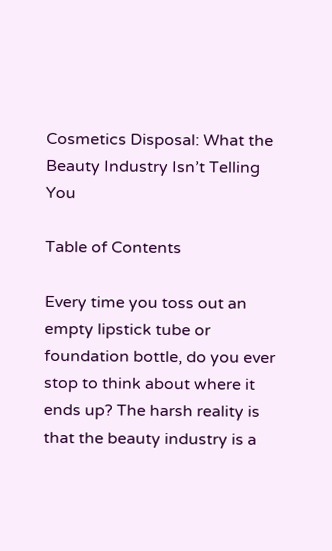Cosmetics Disposal: What the Beauty Industry Isn’t Telling You

Table of Contents

Every time you toss out an empty lipstick tube or foundation bottle, do you ever stop to think about where it ends up? The harsh reality is that the beauty industry is a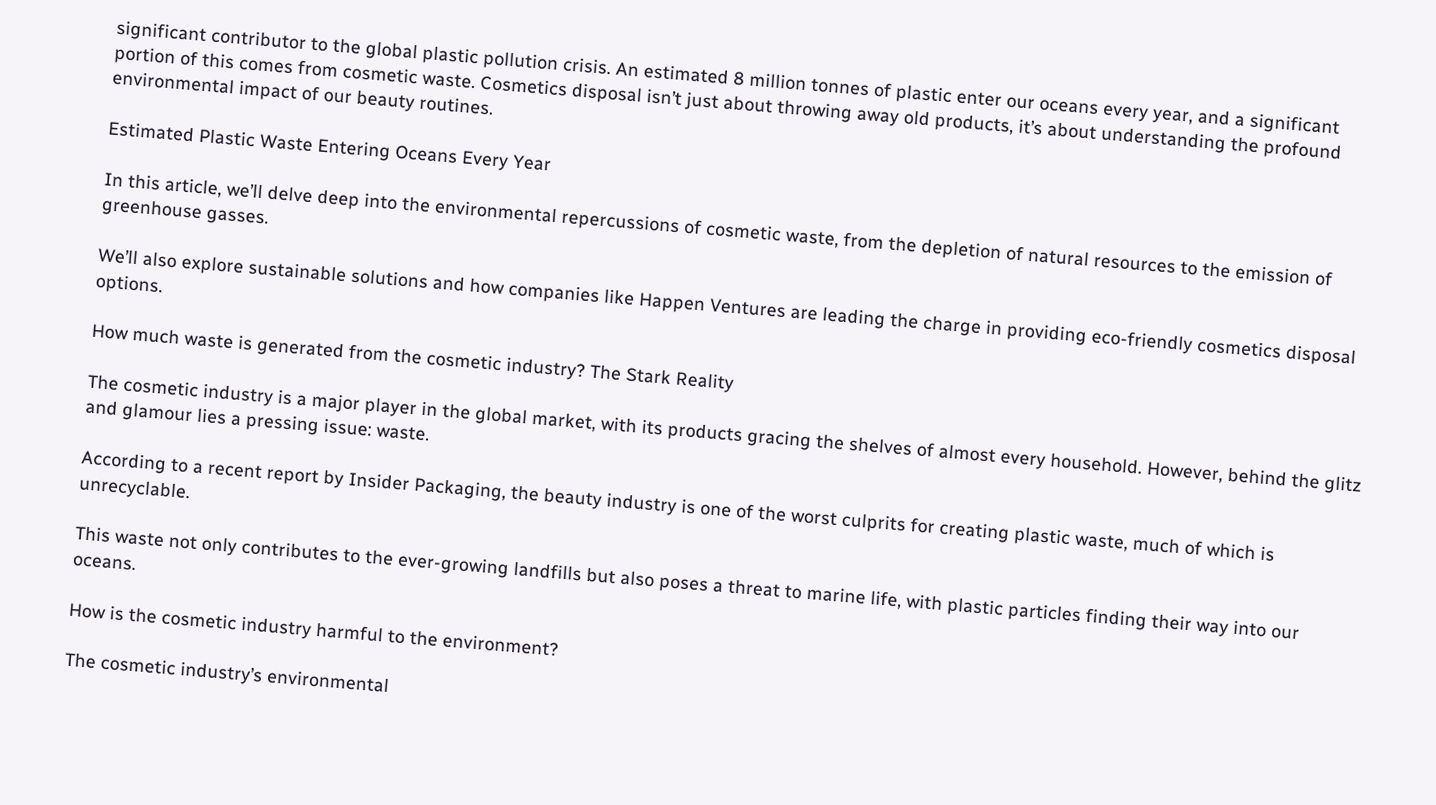significant contributor to the global plastic pollution crisis. An estimated 8 million tonnes of plastic enter our oceans every year, and a significant portion of this comes from cosmetic waste. Cosmetics disposal isn’t just about throwing away old products, it’s about understanding the profound environmental impact of our beauty routines.

Estimated Plastic Waste Entering Oceans Every Year

In this article, we’ll delve deep into the environmental repercussions of cosmetic waste, from the depletion of natural resources to the emission of greenhouse gasses.

We’ll also explore sustainable solutions and how companies like Happen Ventures are leading the charge in providing eco-friendly cosmetics disposal options.

How much waste is generated from the cosmetic industry? The Stark Reality

The cosmetic industry is a major player in the global market, with its products gracing the shelves of almost every household. However, behind the glitz and glamour lies a pressing issue: waste.

According to a recent report by Insider Packaging, the beauty industry is one of the worst culprits for creating plastic waste, much of which is unrecyclable.

This waste not only contributes to the ever-growing landfills but also poses a threat to marine life, with plastic particles finding their way into our oceans.

How is the cosmetic industry harmful to the environment?

The cosmetic industry’s environmental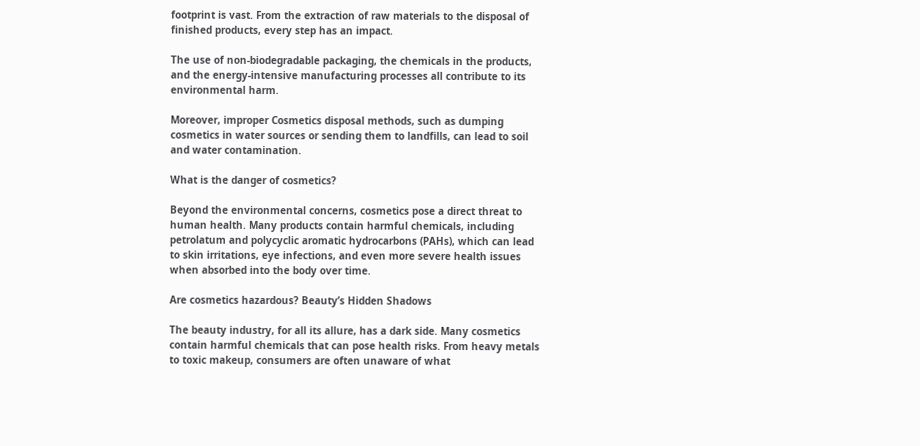footprint is vast. From the extraction of raw materials to the disposal of finished products, every step has an impact.

The use of non-biodegradable packaging, the chemicals in the products, and the energy-intensive manufacturing processes all contribute to its environmental harm.

Moreover, improper Cosmetics disposal methods, such as dumping cosmetics in water sources or sending them to landfills, can lead to soil and water contamination.

What is the danger of cosmetics?

Beyond the environmental concerns, cosmetics pose a direct threat to human health. Many products contain harmful chemicals, including petrolatum and polycyclic aromatic hydrocarbons (PAHs), which can lead to skin irritations, eye infections, and even more severe health issues when absorbed into the body over time.

Are cosmetics hazardous? Beauty’s Hidden Shadows

The beauty industry, for all its allure, has a dark side. Many cosmetics contain harmful chemicals that can pose health risks. From heavy metals to toxic makeup, consumers are often unaware of what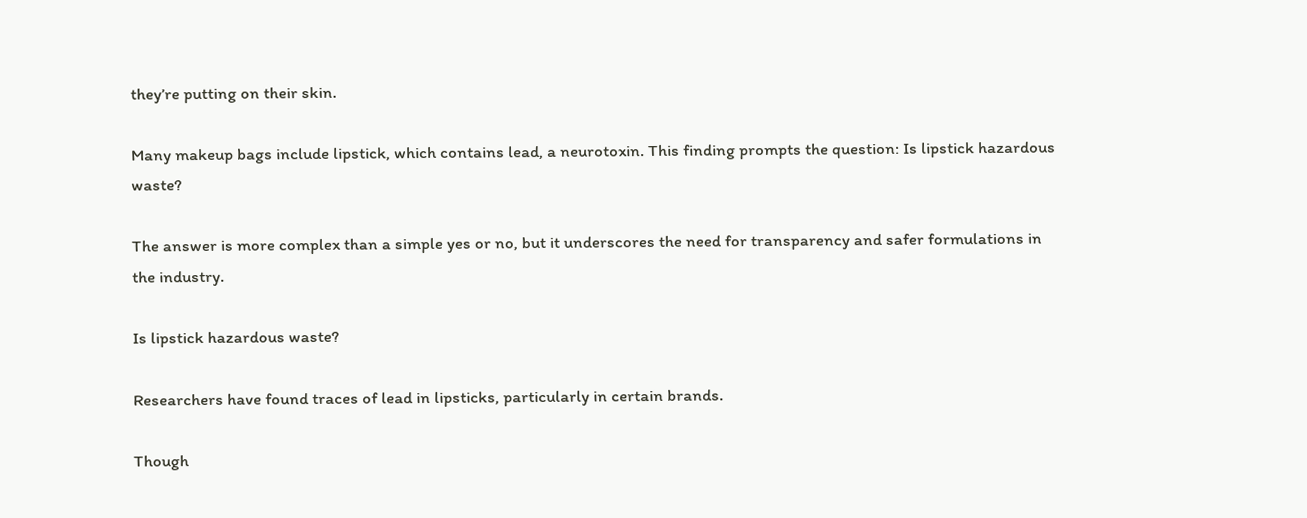they’re putting on their skin.

Many makeup bags include lipstick, which contains lead, a neurotoxin. This finding prompts the question: Is lipstick hazardous waste?

The answer is more complex than a simple yes or no, but it underscores the need for transparency and safer formulations in the industry.

Is lipstick hazardous waste?

Researchers have found traces of lead in lipsticks, particularly in certain brands.

Though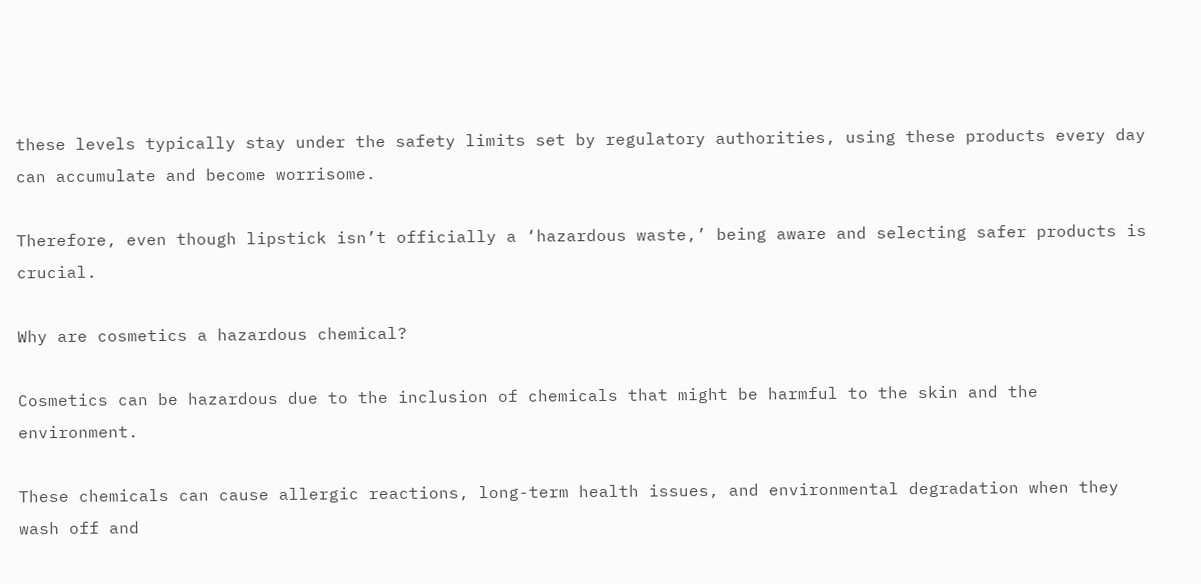these levels typically stay under the safety limits set by regulatory authorities, using these products every day can accumulate and become worrisome.

Therefore, even though lipstick isn’t officially a ‘hazardous waste,’ being aware and selecting safer products is crucial.

Why are cosmetics a hazardous chemical?

Cosmetics can be hazardous due to the inclusion of chemicals that might be harmful to the skin and the environment.

These chemicals can cause allergic reactions, long-term health issues, and environmental degradation when they wash off and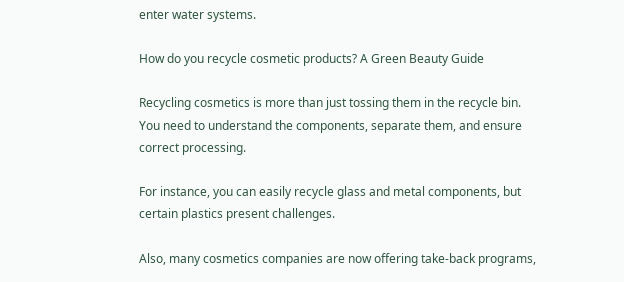enter water systems.

How do you recycle cosmetic products? A Green Beauty Guide

Recycling cosmetics is more than just tossing them in the recycle bin. You need to understand the components, separate them, and ensure correct processing.

For instance, you can easily recycle glass and metal components, but certain plastics present challenges.

Also, many cosmetics companies are now offering take-back programs,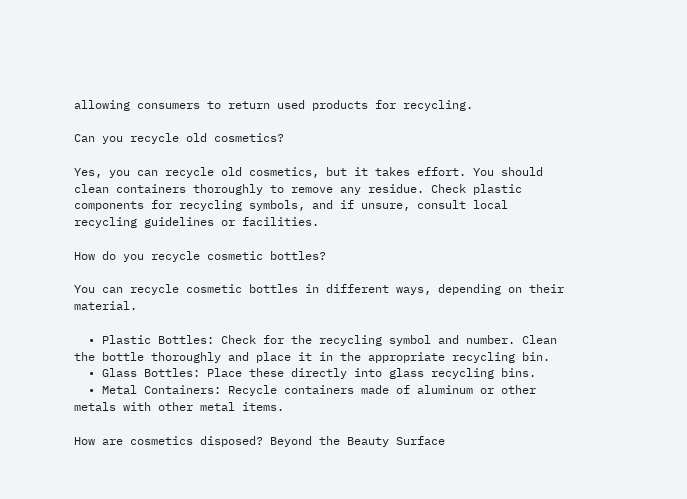allowing consumers to return used products for recycling.

Can you recycle old cosmetics?

Yes, you can recycle old cosmetics, but it takes effort. You should clean containers thoroughly to remove any residue. Check plastic components for recycling symbols, and if unsure, consult local recycling guidelines or facilities.

How do you recycle cosmetic bottles?

You can recycle cosmetic bottles in different ways, depending on their material.

  • Plastic Bottles: Check for the recycling symbol and number. Clean the bottle thoroughly and place it in the appropriate recycling bin.
  • Glass Bottles: Place these directly into glass recycling bins.
  • Metal Containers: Recycle containers made of aluminum or other metals with other metal items.

How are cosmetics disposed? Beyond the Beauty Surface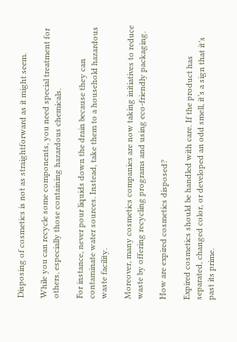Disposing of cosmetics is not as straightforward as it might seem.

While you can recycle some components, you need special treatment for others, especially those containing hazardous chemicals.

For instance, never pour liquids down the drain because they can contaminate water sources. Instead, take them to a household hazardous waste facility.

Moreover, many cosmetics companies are now taking initiatives to reduce waste by offering recycling programs and using eco-friendly packaging.

How are expired cosmetics disposed?

Expired cosmetics should be handled with care. If the product has separated, changed color, or developed an odd smell, it’s a sign that it’s past its prime.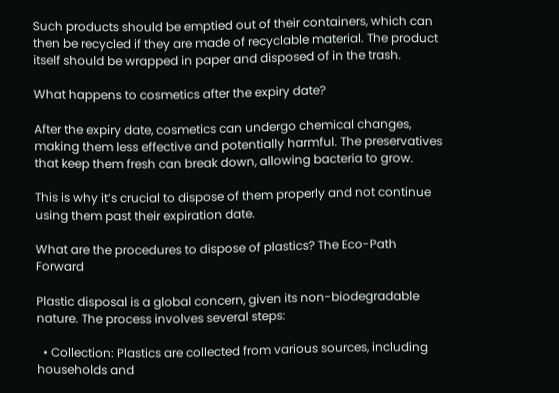Such products should be emptied out of their containers, which can then be recycled if they are made of recyclable material. The product itself should be wrapped in paper and disposed of in the trash.

What happens to cosmetics after the expiry date?

After the expiry date, cosmetics can undergo chemical changes, making them less effective and potentially harmful. The preservatives that keep them fresh can break down, allowing bacteria to grow.

This is why it’s crucial to dispose of them properly and not continue using them past their expiration date.

What are the procedures to dispose of plastics? The Eco-Path Forward

Plastic disposal is a global concern, given its non-biodegradable nature. The process involves several steps:

  • Collection: Plastics are collected from various sources, including households and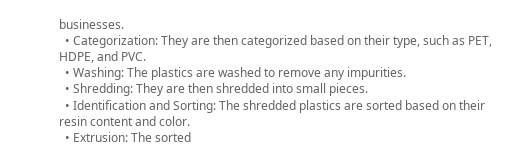businesses.
  • Categorization: They are then categorized based on their type, such as PET, HDPE, and PVC.
  • Washing: The plastics are washed to remove any impurities.
  • Shredding: They are then shredded into small pieces.
  • Identification and Sorting: The shredded plastics are sorted based on their resin content and color.
  • Extrusion: The sorted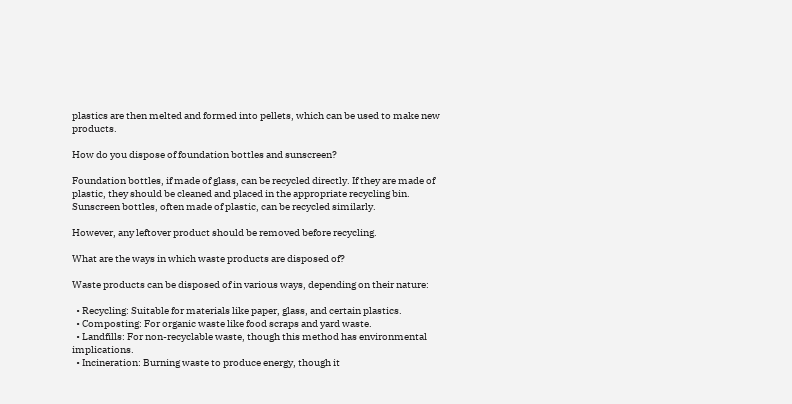plastics are then melted and formed into pellets, which can be used to make new products.

How do you dispose of foundation bottles and sunscreen?

Foundation bottles, if made of glass, can be recycled directly. If they are made of plastic, they should be cleaned and placed in the appropriate recycling bin. Sunscreen bottles, often made of plastic, can be recycled similarly.

However, any leftover product should be removed before recycling.

What are the ways in which waste products are disposed of?

Waste products can be disposed of in various ways, depending on their nature:

  • Recycling: Suitable for materials like paper, glass, and certain plastics.
  • Composting: For organic waste like food scraps and yard waste.
  • Landfills: For non-recyclable waste, though this method has environmental implications.
  • Incineration: Burning waste to produce energy, though it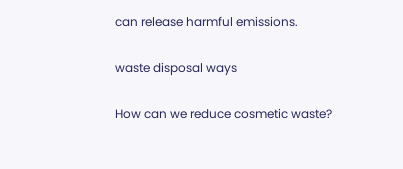can release harmful emissions.

waste disposal ways

How can we reduce cosmetic waste?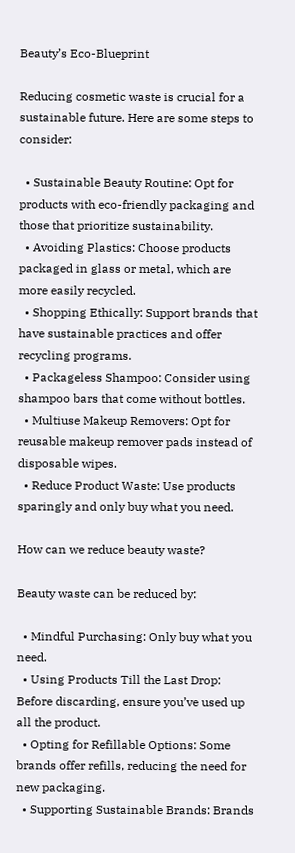Beauty’s Eco-Blueprint

Reducing cosmetic waste is crucial for a sustainable future. Here are some steps to consider:

  • Sustainable Beauty Routine: Opt for products with eco-friendly packaging and those that prioritize sustainability.
  • Avoiding Plastics: Choose products packaged in glass or metal, which are more easily recycled.
  • Shopping Ethically: Support brands that have sustainable practices and offer recycling programs.
  • Packageless Shampoo: Consider using shampoo bars that come without bottles.
  • Multiuse Makeup Removers: Opt for reusable makeup remover pads instead of disposable wipes.
  • Reduce Product Waste: Use products sparingly and only buy what you need.

How can we reduce beauty waste?

Beauty waste can be reduced by:

  • Mindful Purchasing: Only buy what you need.
  • Using Products Till the Last Drop: Before discarding, ensure you’ve used up all the product.
  • Opting for Refillable Options: Some brands offer refills, reducing the need for new packaging.
  • Supporting Sustainable Brands: Brands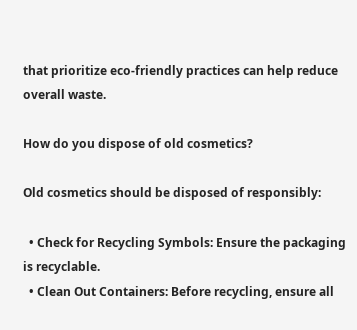that prioritize eco-friendly practices can help reduce overall waste.

How do you dispose of old cosmetics?

Old cosmetics should be disposed of responsibly:

  • Check for Recycling Symbols: Ensure the packaging is recyclable.
  • Clean Out Containers: Before recycling, ensure all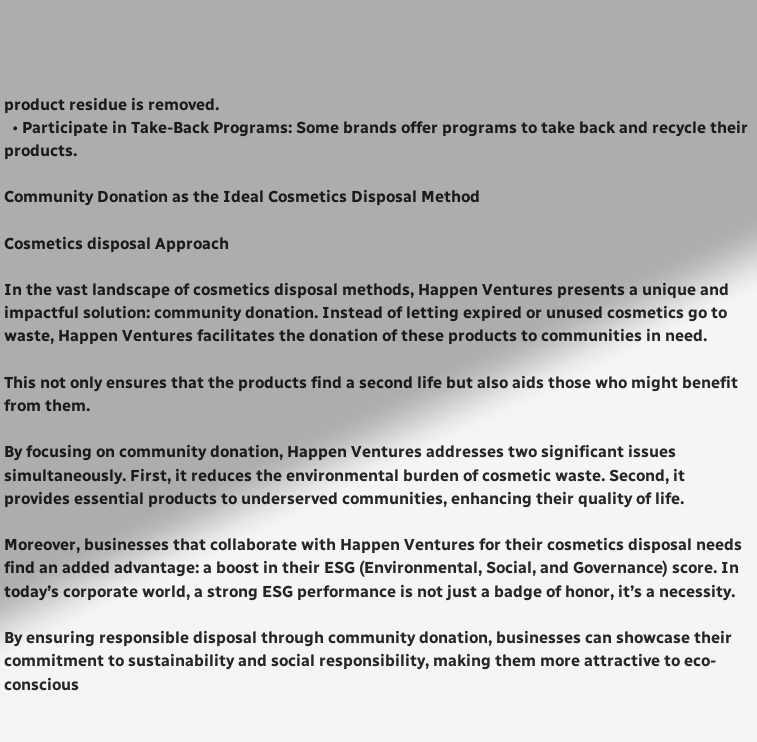product residue is removed.
  • Participate in Take-Back Programs: Some brands offer programs to take back and recycle their products.

Community Donation as the Ideal Cosmetics Disposal Method

Cosmetics disposal Approach

In the vast landscape of cosmetics disposal methods, Happen Ventures presents a unique and impactful solution: community donation. Instead of letting expired or unused cosmetics go to waste, Happen Ventures facilitates the donation of these products to communities in need.

This not only ensures that the products find a second life but also aids those who might benefit from them.

By focusing on community donation, Happen Ventures addresses two significant issues simultaneously. First, it reduces the environmental burden of cosmetic waste. Second, it provides essential products to underserved communities, enhancing their quality of life.

Moreover, businesses that collaborate with Happen Ventures for their cosmetics disposal needs find an added advantage: a boost in their ESG (Environmental, Social, and Governance) score. In today’s corporate world, a strong ESG performance is not just a badge of honor, it’s a necessity.

By ensuring responsible disposal through community donation, businesses can showcase their commitment to sustainability and social responsibility, making them more attractive to eco-conscious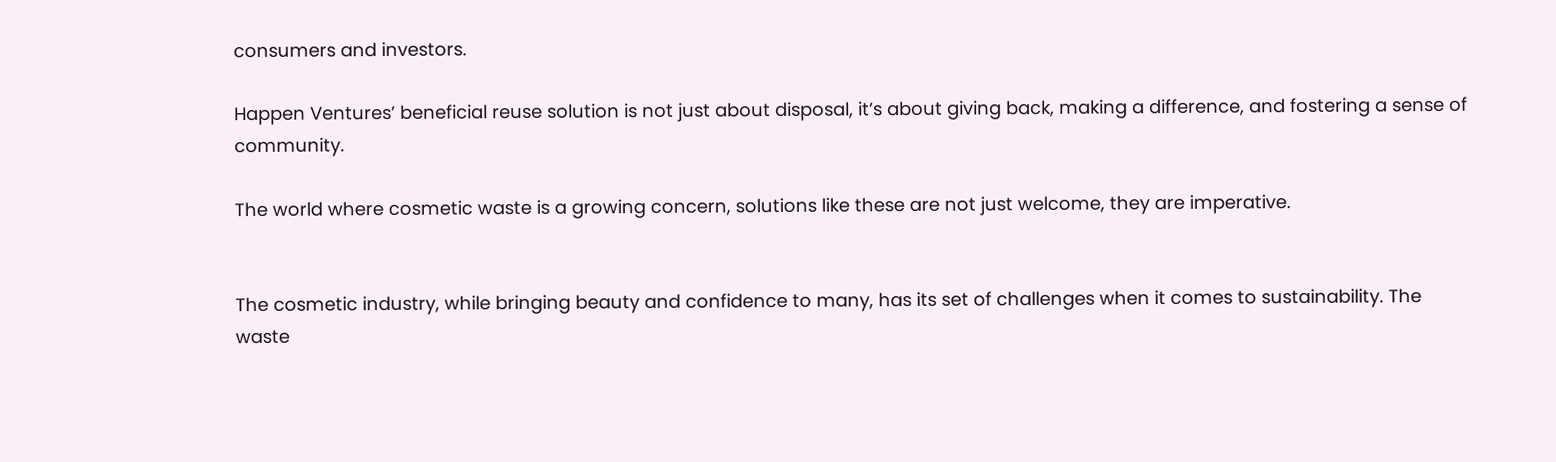consumers and investors.

Happen Ventures’ beneficial reuse solution is not just about disposal, it’s about giving back, making a difference, and fostering a sense of community.

The world where cosmetic waste is a growing concern, solutions like these are not just welcome, they are imperative.


The cosmetic industry, while bringing beauty and confidence to many, has its set of challenges when it comes to sustainability. The waste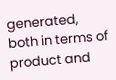generated, both in terms of product and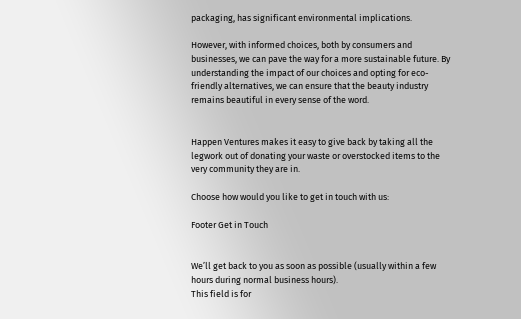packaging, has significant environmental implications.

However, with informed choices, both by consumers and businesses, we can pave the way for a more sustainable future. By understanding the impact of our choices and opting for eco-friendly alternatives, we can ensure that the beauty industry remains beautiful in every sense of the word.


Happen Ventures makes it easy to give back by taking all the legwork out of donating your waste or overstocked items to the very community they are in.

Choose how would you like to get in touch with us:

Footer Get in Touch


We’ll get back to you as soon as possible (usually within a few hours during normal business hours).
This field is for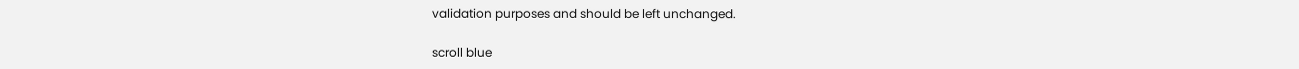validation purposes and should be left unchanged.

scroll blue